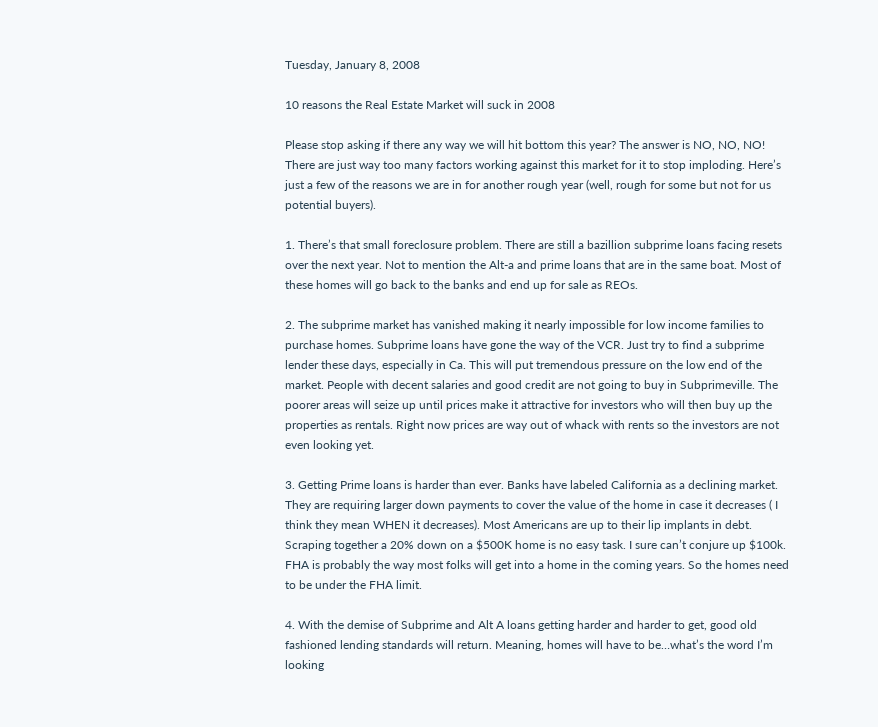Tuesday, January 8, 2008

10 reasons the Real Estate Market will suck in 2008

Please stop asking if there any way we will hit bottom this year? The answer is NO, NO, NO! There are just way too many factors working against this market for it to stop imploding. Here’s just a few of the reasons we are in for another rough year (well, rough for some but not for us potential buyers).

1. There’s that small foreclosure problem. There are still a bazillion subprime loans facing resets over the next year. Not to mention the Alt-a and prime loans that are in the same boat. Most of these homes will go back to the banks and end up for sale as REOs.

2. The subprime market has vanished making it nearly impossible for low income families to purchase homes. Subprime loans have gone the way of the VCR. Just try to find a subprime lender these days, especially in Ca. This will put tremendous pressure on the low end of the market. People with decent salaries and good credit are not going to buy in Subprimeville. The poorer areas will seize up until prices make it attractive for investors who will then buy up the properties as rentals. Right now prices are way out of whack with rents so the investors are not even looking yet.

3. Getting Prime loans is harder than ever. Banks have labeled California as a declining market. They are requiring larger down payments to cover the value of the home in case it decreases ( I think they mean WHEN it decreases). Most Americans are up to their lip implants in debt. Scraping together a 20% down on a $500K home is no easy task. I sure can’t conjure up $100k. FHA is probably the way most folks will get into a home in the coming years. So the homes need to be under the FHA limit.

4. With the demise of Subprime and Alt A loans getting harder and harder to get, good old fashioned lending standards will return. Meaning, homes will have to be…what’s the word I’m looking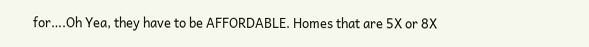for….Oh Yea, they have to be AFFORDABLE. Homes that are 5X or 8X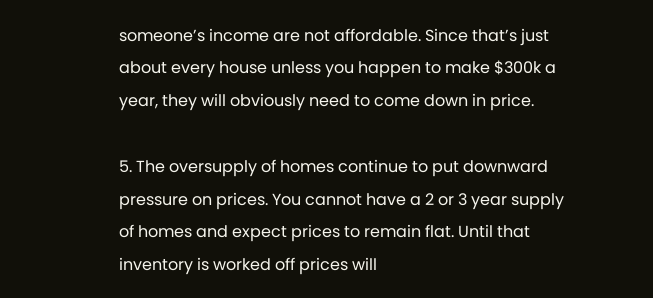someone’s income are not affordable. Since that’s just about every house unless you happen to make $300k a year, they will obviously need to come down in price.

5. The oversupply of homes continue to put downward pressure on prices. You cannot have a 2 or 3 year supply of homes and expect prices to remain flat. Until that inventory is worked off prices will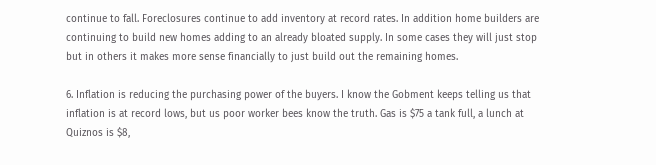continue to fall. Foreclosures continue to add inventory at record rates. In addition home builders are continuing to build new homes adding to an already bloated supply. In some cases they will just stop but in others it makes more sense financially to just build out the remaining homes.

6. Inflation is reducing the purchasing power of the buyers. I know the Gobment keeps telling us that inflation is at record lows, but us poor worker bees know the truth. Gas is $75 a tank full, a lunch at Quiznos is $8,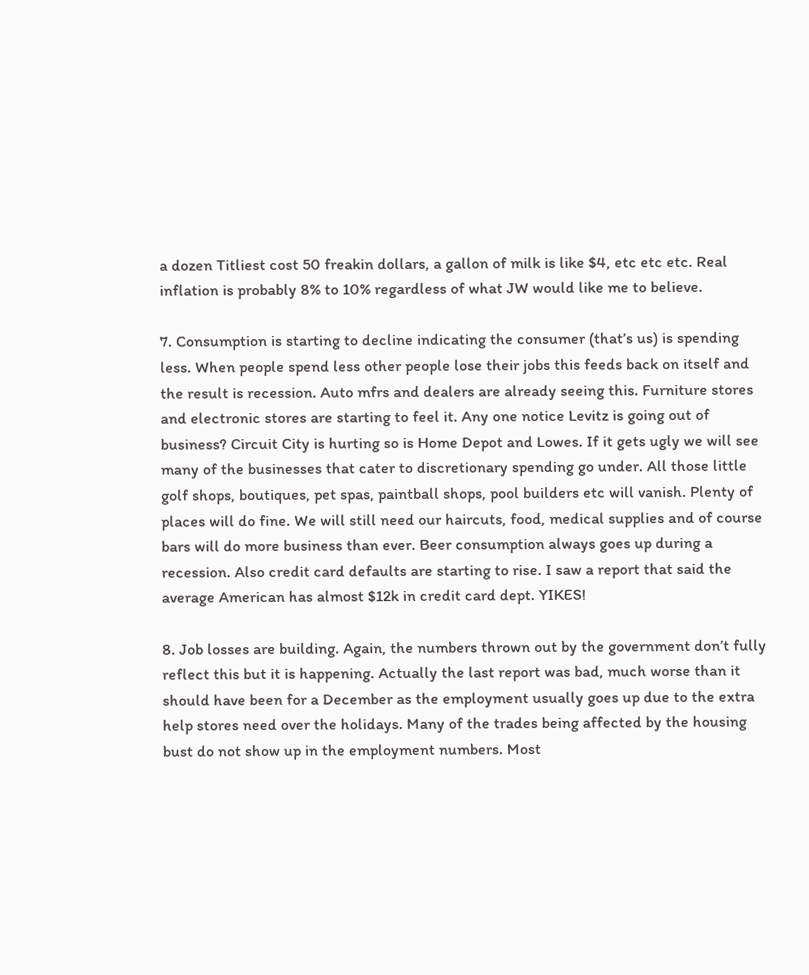a dozen Titliest cost 50 freakin dollars, a gallon of milk is like $4, etc etc etc. Real inflation is probably 8% to 10% regardless of what JW would like me to believe.

7. Consumption is starting to decline indicating the consumer (that’s us) is spending less. When people spend less other people lose their jobs this feeds back on itself and the result is recession. Auto mfrs and dealers are already seeing this. Furniture stores and electronic stores are starting to feel it. Any one notice Levitz is going out of business? Circuit City is hurting so is Home Depot and Lowes. If it gets ugly we will see many of the businesses that cater to discretionary spending go under. All those little golf shops, boutiques, pet spas, paintball shops, pool builders etc will vanish. Plenty of places will do fine. We will still need our haircuts, food, medical supplies and of course bars will do more business than ever. Beer consumption always goes up during a recession. Also credit card defaults are starting to rise. I saw a report that said the average American has almost $12k in credit card dept. YIKES!

8. Job losses are building. Again, the numbers thrown out by the government don’t fully reflect this but it is happening. Actually the last report was bad, much worse than it should have been for a December as the employment usually goes up due to the extra help stores need over the holidays. Many of the trades being affected by the housing bust do not show up in the employment numbers. Most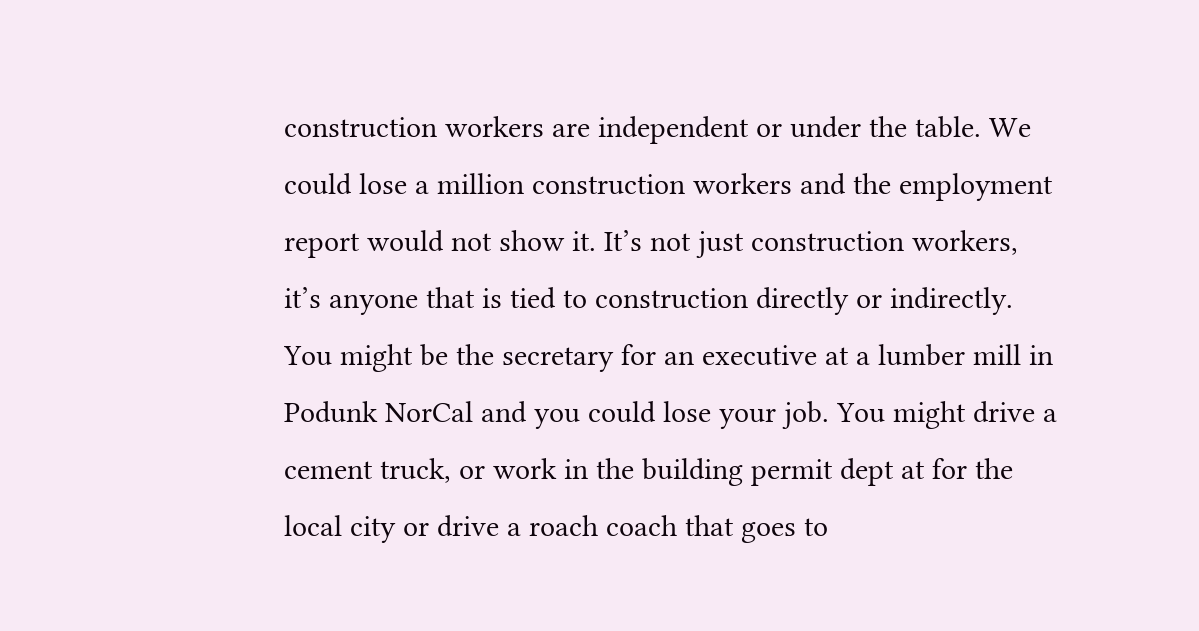construction workers are independent or under the table. We could lose a million construction workers and the employment report would not show it. It’s not just construction workers, it’s anyone that is tied to construction directly or indirectly. You might be the secretary for an executive at a lumber mill in Podunk NorCal and you could lose your job. You might drive a cement truck, or work in the building permit dept at for the local city or drive a roach coach that goes to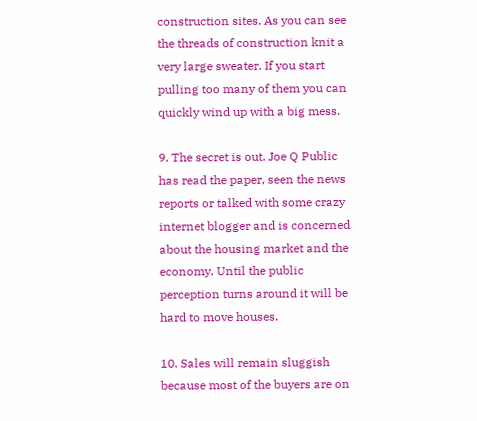construction sites. As you can see the threads of construction knit a very large sweater. If you start pulling too many of them you can quickly wind up with a big mess.

9. The secret is out. Joe Q Public has read the paper, seen the news reports or talked with some crazy internet blogger and is concerned about the housing market and the economy. Until the public perception turns around it will be hard to move houses.

10. Sales will remain sluggish because most of the buyers are on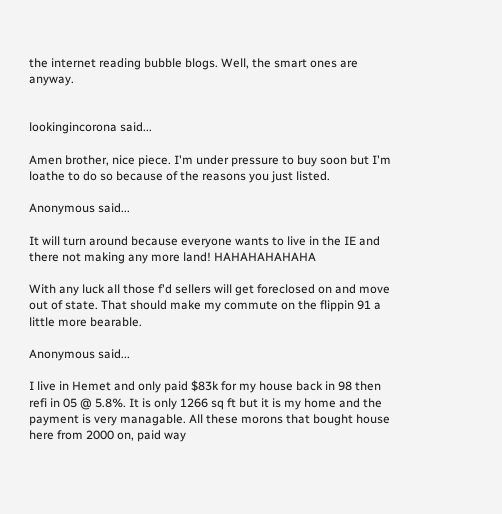the internet reading bubble blogs. Well, the smart ones are anyway.


lookingincorona said...

Amen brother, nice piece. I'm under pressure to buy soon but I'm loathe to do so because of the reasons you just listed.

Anonymous said...

It will turn around because everyone wants to live in the IE and there not making any more land! HAHAHAHAHAHA

With any luck all those f'd sellers will get foreclosed on and move out of state. That should make my commute on the flippin 91 a little more bearable.

Anonymous said...

I live in Hemet and only paid $83k for my house back in 98 then refi in 05 @ 5.8%. It is only 1266 sq ft but it is my home and the payment is very managable. All these morons that bought house here from 2000 on, paid way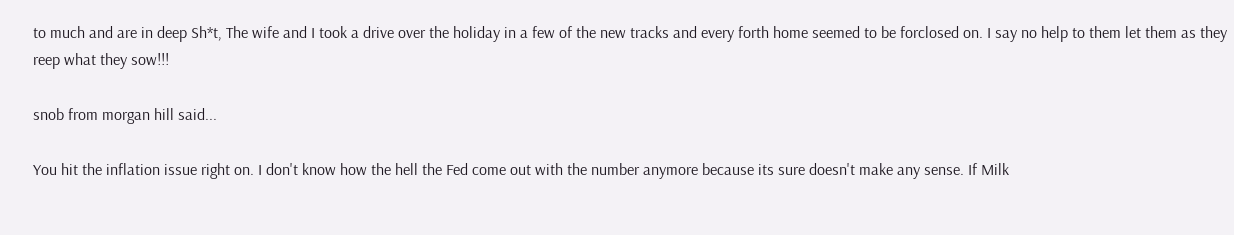to much and are in deep Sh*t, The wife and I took a drive over the holiday in a few of the new tracks and every forth home seemed to be forclosed on. I say no help to them let them as they reep what they sow!!!

snob from morgan hill said...

You hit the inflation issue right on. I don't know how the hell the Fed come out with the number anymore because its sure doesn't make any sense. If Milk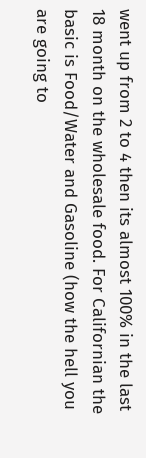went up from 2 to 4 then its almost 100% in the last 18 month on the wholesale food. For Californian the basic is Food/Water and Gasoline (how the hell you are going to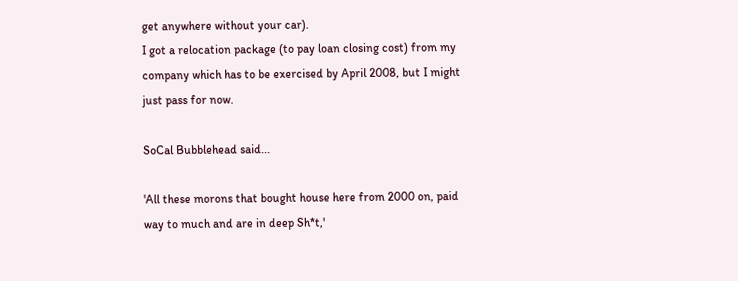get anywhere without your car).
I got a relocation package (to pay loan closing cost) from my company which has to be exercised by April 2008, but I might just pass for now.

SoCal Bubblehead said...

'All these morons that bought house here from 2000 on, paid way to much and are in deep Sh*t,'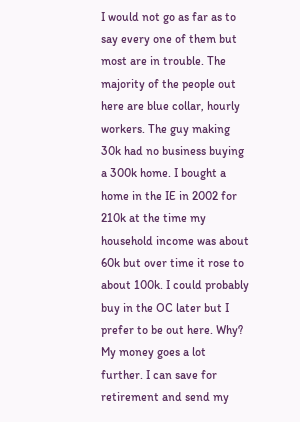I would not go as far as to say every one of them but most are in trouble. The majority of the people out here are blue collar, hourly workers. The guy making 30k had no business buying a 300k home. I bought a home in the IE in 2002 for 210k at the time my household income was about 60k but over time it rose to about 100k. I could probably buy in the OC later but I prefer to be out here. Why? My money goes a lot further. I can save for retirement and send my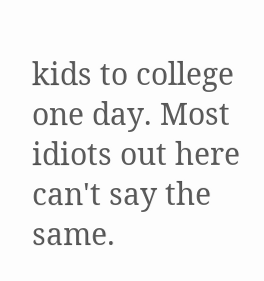kids to college one day. Most idiots out here can't say the same.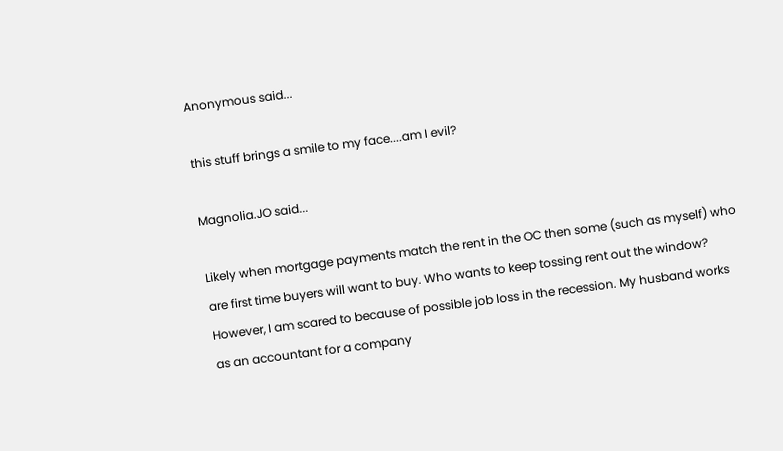Anonymous said...

this stuff brings a smile to my face....am I evil?

Magnolia.JO said...

Likely when mortgage payments match the rent in the OC then some (such as myself) who are first time buyers will want to buy. Who wants to keep tossing rent out the window? However, I am scared to because of possible job loss in the recession. My husband works as an accountant for a company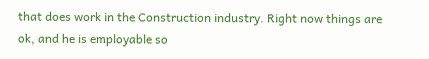that does work in the Construction industry. Right now things are ok, and he is employable so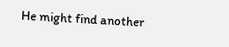He might find another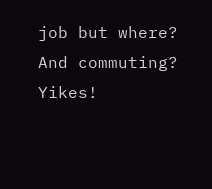job but where? And commuting? Yikes!